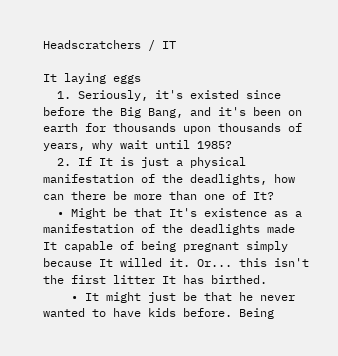Headscratchers / IT

It laying eggs
  1. Seriously, it's existed since before the Big Bang, and it's been on earth for thousands upon thousands of years, why wait until 1985?
  2. If It is just a physical manifestation of the deadlights, how can there be more than one of It?
  • Might be that It's existence as a manifestation of the deadlights made It capable of being pregnant simply because It willed it. Or... this isn't the first litter It has birthed.
    • It might just be that he never wanted to have kids before. Being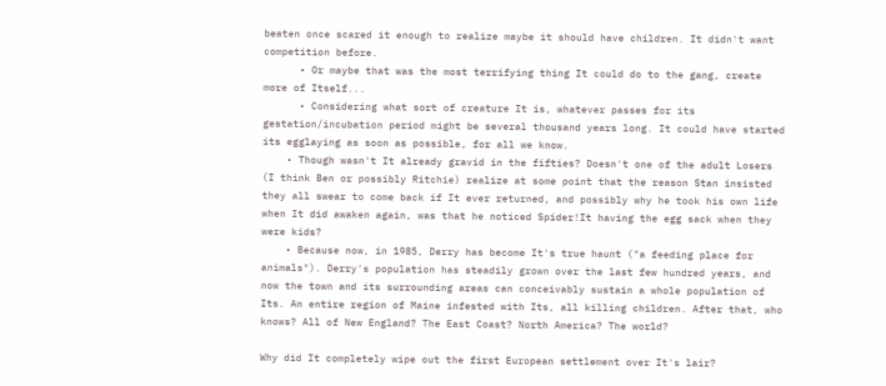beaten once scared it enough to realize maybe it should have children. It didn't want competition before.
      • Or maybe that was the most terrifying thing It could do to the gang, create more of Itself...
      • Considering what sort of creature It is, whatever passes for its gestation/incubation period might be several thousand years long. It could have started its egglaying as soon as possible, for all we know.
    • Though wasn't It already gravid in the fifties? Doesn't one of the adult Losers (I think Ben or possibly Ritchie) realize at some point that the reason Stan insisted they all swear to come back if It ever returned, and possibly why he took his own life when It did awaken again, was that he noticed Spider!It having the egg sack when they were kids?
    • Because now, in 1985, Derry has become It's true haunt ("a feeding place for animals"). Derry's population has steadily grown over the last few hundred years, and now the town and its surrounding areas can conceivably sustain a whole population of Its. An entire region of Maine infested with Its, all killing children. After that, who knows? All of New England? The East Coast? North America? The world?

Why did It completely wipe out the first European settlement over It's lair?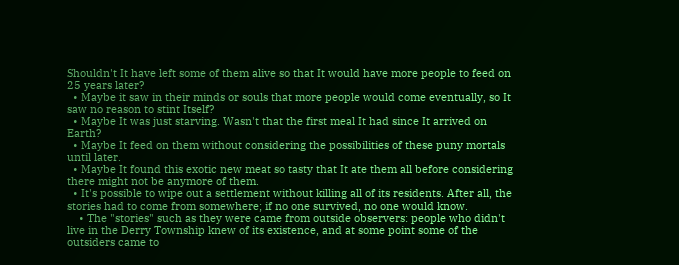Shouldn't It have left some of them alive so that It would have more people to feed on 25 years later?
  • Maybe it saw in their minds or souls that more people would come eventually, so It saw no reason to stint Itself?
  • Maybe It was just starving. Wasn't that the first meal It had since It arrived on Earth?
  • Maybe It feed on them without considering the possibilities of these puny mortals until later.
  • Maybe It found this exotic new meat so tasty that It ate them all before considering there might not be anymore of them.
  • It's possible to wipe out a settlement without killing all of its residents. After all, the stories had to come from somewhere; if no one survived, no one would know.
    • The "stories" such as they were came from outside observers: people who didn't live in the Derry Township knew of its existence, and at some point some of the outsiders came to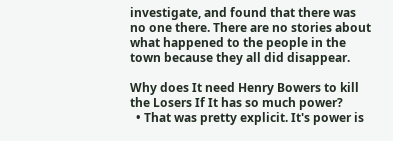investigate, and found that there was no one there. There are no stories about what happened to the people in the town because they all did disappear.

Why does It need Henry Bowers to kill the Losers If It has so much power?
  • That was pretty explicit. It's power is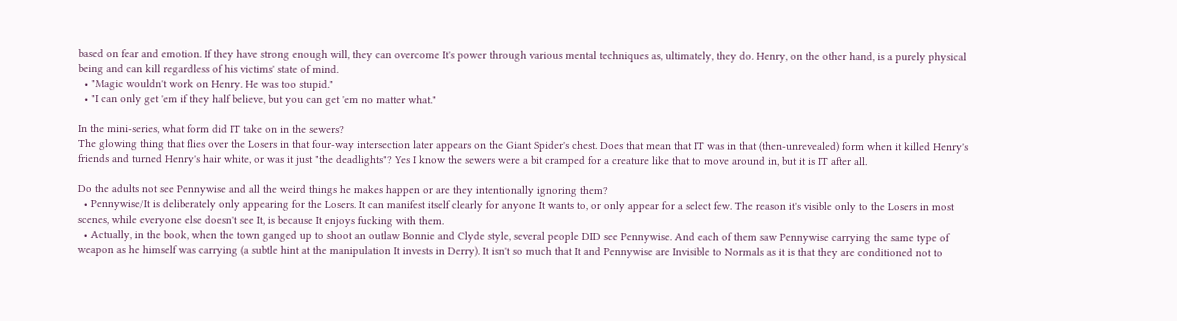based on fear and emotion. If they have strong enough will, they can overcome It's power through various mental techniques as, ultimately, they do. Henry, on the other hand, is a purely physical being and can kill regardless of his victims' state of mind.
  • "Magic wouldn't work on Henry. He was too stupid."
  • "I can only get 'em if they half believe, but you can get 'em no matter what."

In the mini-series, what form did IT take on in the sewers?
The glowing thing that flies over the Losers in that four-way intersection later appears on the Giant Spider's chest. Does that mean that IT was in that (then-unrevealed) form when it killed Henry's friends and turned Henry's hair white, or was it just "the deadlights"? Yes I know the sewers were a bit cramped for a creature like that to move around in, but it is IT after all.

Do the adults not see Pennywise and all the weird things he makes happen or are they intentionally ignoring them?
  • Pennywise/It is deliberately only appearing for the Losers. It can manifest itself clearly for anyone It wants to, or only appear for a select few. The reason it's visible only to the Losers in most scenes, while everyone else doesn't see It, is because It enjoys fucking with them.
  • Actually, in the book, when the town ganged up to shoot an outlaw Bonnie and Clyde style, several people DID see Pennywise. And each of them saw Pennywise carrying the same type of weapon as he himself was carrying (a subtle hint at the manipulation It invests in Derry). It isn't so much that It and Pennywise are Invisible to Normals as it is that they are conditioned not to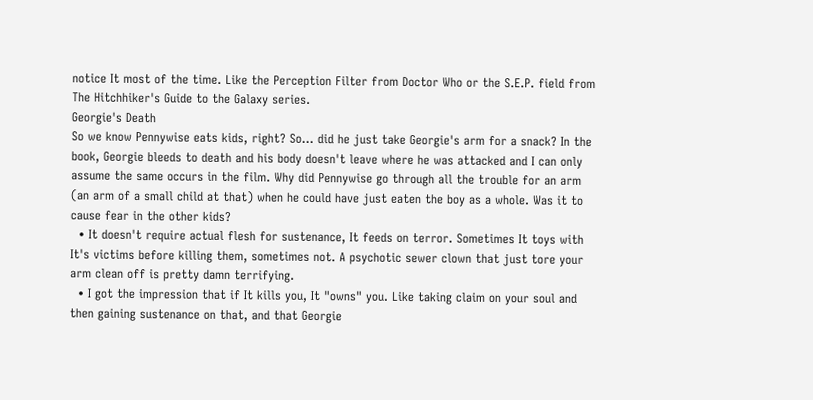notice It most of the time. Like the Perception Filter from Doctor Who or the S.E.P. field from The Hitchhiker's Guide to the Galaxy series.
Georgie's Death
So we know Pennywise eats kids, right? So... did he just take Georgie's arm for a snack? In the book, Georgie bleeds to death and his body doesn't leave where he was attacked and I can only assume the same occurs in the film. Why did Pennywise go through all the trouble for an arm (an arm of a small child at that) when he could have just eaten the boy as a whole. Was it to cause fear in the other kids?
  • It doesn't require actual flesh for sustenance, It feeds on terror. Sometimes It toys with It's victims before killing them, sometimes not. A psychotic sewer clown that just tore your arm clean off is pretty damn terrifying.
  • I got the impression that if It kills you, It "owns" you. Like taking claim on your soul and then gaining sustenance on that, and that Georgie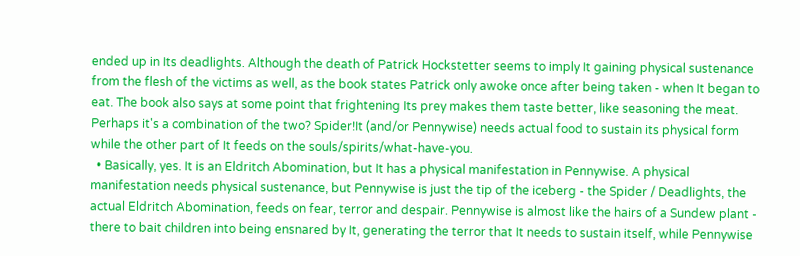ended up in Its deadlights. Although the death of Patrick Hockstetter seems to imply It gaining physical sustenance from the flesh of the victims as well, as the book states Patrick only awoke once after being taken - when It began to eat. The book also says at some point that frightening Its prey makes them taste better, like seasoning the meat. Perhaps it's a combination of the two? Spider!It (and/or Pennywise) needs actual food to sustain its physical form while the other part of It feeds on the souls/spirits/what-have-you.
  • Basically, yes. It is an Eldritch Abomination, but It has a physical manifestation in Pennywise. A physical manifestation needs physical sustenance, but Pennywise is just the tip of the iceberg - the Spider / Deadlights, the actual Eldritch Abomination, feeds on fear, terror and despair. Pennywise is almost like the hairs of a Sundew plant - there to bait children into being ensnared by It, generating the terror that It needs to sustain itself, while Pennywise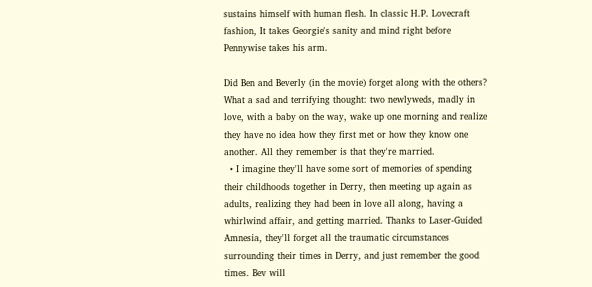sustains himself with human flesh. In classic H.P. Lovecraft fashion, It takes Georgie's sanity and mind right before Pennywise takes his arm.

Did Ben and Beverly (in the movie) forget along with the others?
What a sad and terrifying thought: two newlyweds, madly in love, with a baby on the way, wake up one morning and realize they have no idea how they first met or how they know one another. All they remember is that they're married.
  • I imagine they'll have some sort of memories of spending their childhoods together in Derry, then meeting up again as adults, realizing they had been in love all along, having a whirlwind affair, and getting married. Thanks to Laser-Guided Amnesia, they'll forget all the traumatic circumstances surrounding their times in Derry, and just remember the good times. Bev will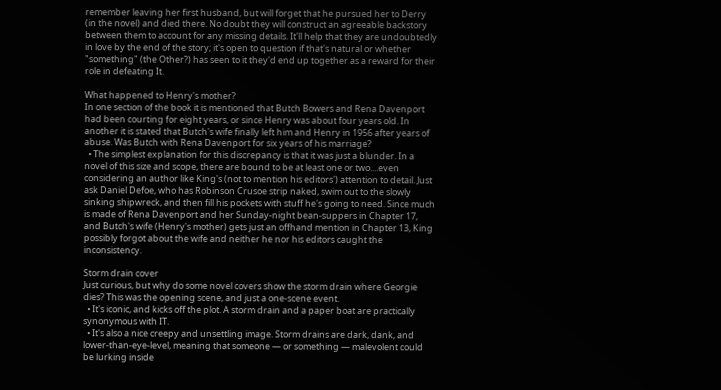remember leaving her first husband, but will forget that he pursued her to Derry (in the novel) and died there. No doubt they will construct an agreeable backstory between them to account for any missing details. It'll help that they are undoubtedly in love by the end of the story; it's open to question if that's natural or whether "something" (the Other?) has seen to it they'd end up together as a reward for their role in defeating It.

What happened to Henry's mother?
In one section of the book it is mentioned that Butch Bowers and Rena Davenport had been courting for eight years, or since Henry was about four years old. In another it is stated that Butch's wife finally left him and Henry in 1956 after years of abuse. Was Butch with Rena Davenport for six years of his marriage?
  • The simplest explanation for this discrepancy is that it was just a blunder. In a novel of this size and scope, there are bound to be at least one or two....even considering an author like King's (not to mention his editors') attention to detail. Just ask Daniel Defoe, who has Robinson Crusoe strip naked, swim out to the slowly sinking shipwreck, and then fill his pockets with stuff he's going to need. Since much is made of Rena Davenport and her Sunday-night bean-suppers in Chapter 17, and Butch's wife (Henry's mother) gets just an offhand mention in Chapter 13, King possibly forgot about the wife and neither he nor his editors caught the inconsistency.

Storm drain cover
Just curious, but why do some novel covers show the storm drain where Georgie dies? This was the opening scene, and just a one-scene event.
  • It's iconic, and kicks off the plot. A storm drain and a paper boat are practically synonymous with IT.
  • It's also a nice creepy and unsettling image. Storm drains are dark, dank, and lower-than-eye-level, meaning that someone — or something — malevolent could be lurking inside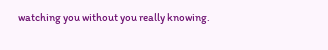watching you without you really knowing.